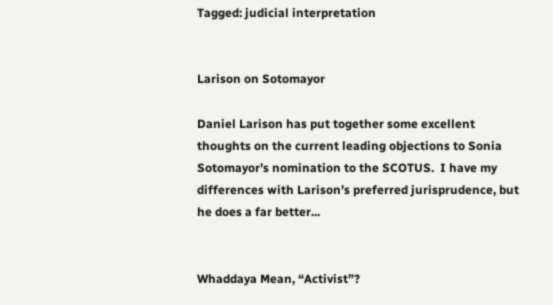Tagged: judicial interpretation


Larison on Sotomayor

Daniel Larison has put together some excellent thoughts on the current leading objections to Sonia Sotomayor’s nomination to the SCOTUS.  I have my differences with Larison’s preferred jurisprudence, but he does a far better...


Whaddaya Mean, “Activist”?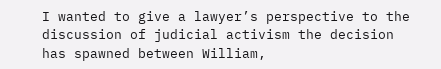I wanted to give a lawyer’s perspective to the discussion of judicial activism the decision has spawned between William,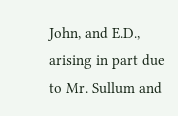John, and E.D., arising in part due to Mr. Sullum and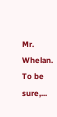Mr. Whelan.  To be sure,...